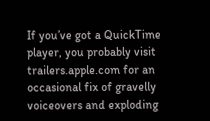If you’ve got a QuickTime player, you probably visit trailers.apple.com for an occasional fix of gravelly voiceovers and exploding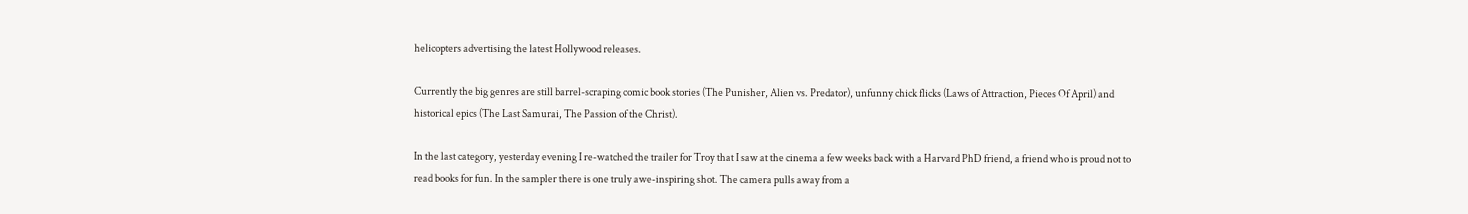helicopters advertising the latest Hollywood releases.

Currently the big genres are still barrel-scraping comic book stories (The Punisher, Alien vs. Predator), unfunny chick flicks (Laws of Attraction, Pieces Of April) and historical epics (The Last Samurai, The Passion of the Christ).

In the last category, yesterday evening I re-watched the trailer for Troy that I saw at the cinema a few weeks back with a Harvard PhD friend, a friend who is proud not to read books for fun. In the sampler there is one truly awe-inspiring shot. The camera pulls away from a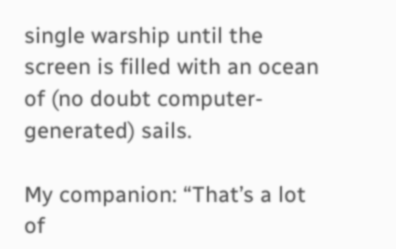single warship until the screen is filled with an ocean of (no doubt computer-generated) sails.

My companion: “That’s a lot of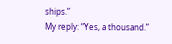ships.”
My reply: “Yes, a thousand.”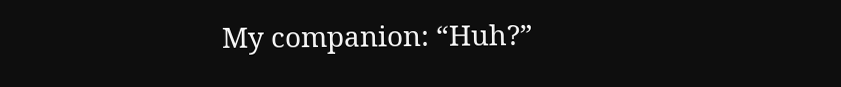My companion: “Huh?”